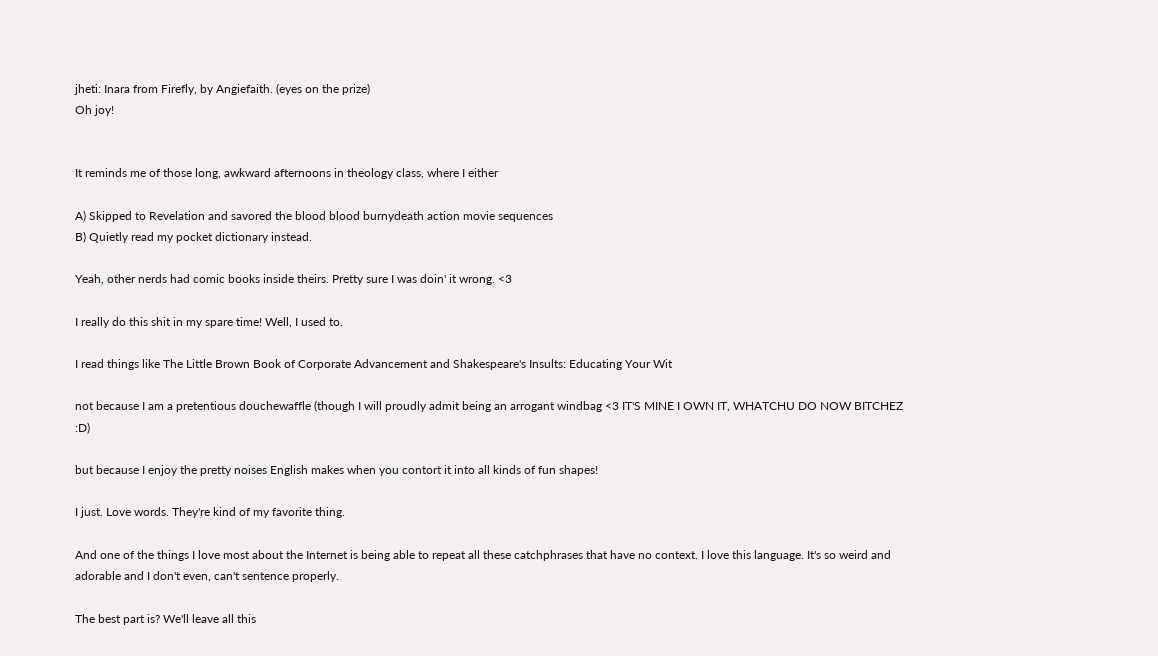jheti: Inara from Firefly, by Angiefaith. (eyes on the prize)
Oh joy!


It reminds me of those long, awkward afternoons in theology class, where I either

A) Skipped to Revelation and savored the blood blood burnydeath action movie sequences
B) Quietly read my pocket dictionary instead.

Yeah, other nerds had comic books inside theirs. Pretty sure I was doin' it wrong. <3

I really do this shit in my spare time! Well, I used to.

I read things like The Little Brown Book of Corporate Advancement and Shakespeare's Insults: Educating Your Wit

not because I am a pretentious douchewaffle (though I will proudly admit being an arrogant windbag <3 IT'S MINE I OWN IT, WHATCHU DO NOW BITCHEZ :D)

but because I enjoy the pretty noises English makes when you contort it into all kinds of fun shapes!

I just. Love words. They're kind of my favorite thing.

And one of the things I love most about the Internet is being able to repeat all these catchphrases that have no context. I love this language. It's so weird and adorable and I don't even, can't sentence properly.

The best part is? We'll leave all this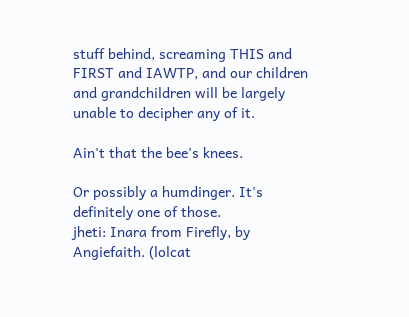stuff behind, screaming THIS and FIRST and IAWTP, and our children and grandchildren will be largely unable to decipher any of it.

Ain't that the bee's knees.

Or possibly a humdinger. It's definitely one of those.
jheti: Inara from Firefly, by Angiefaith. (lolcat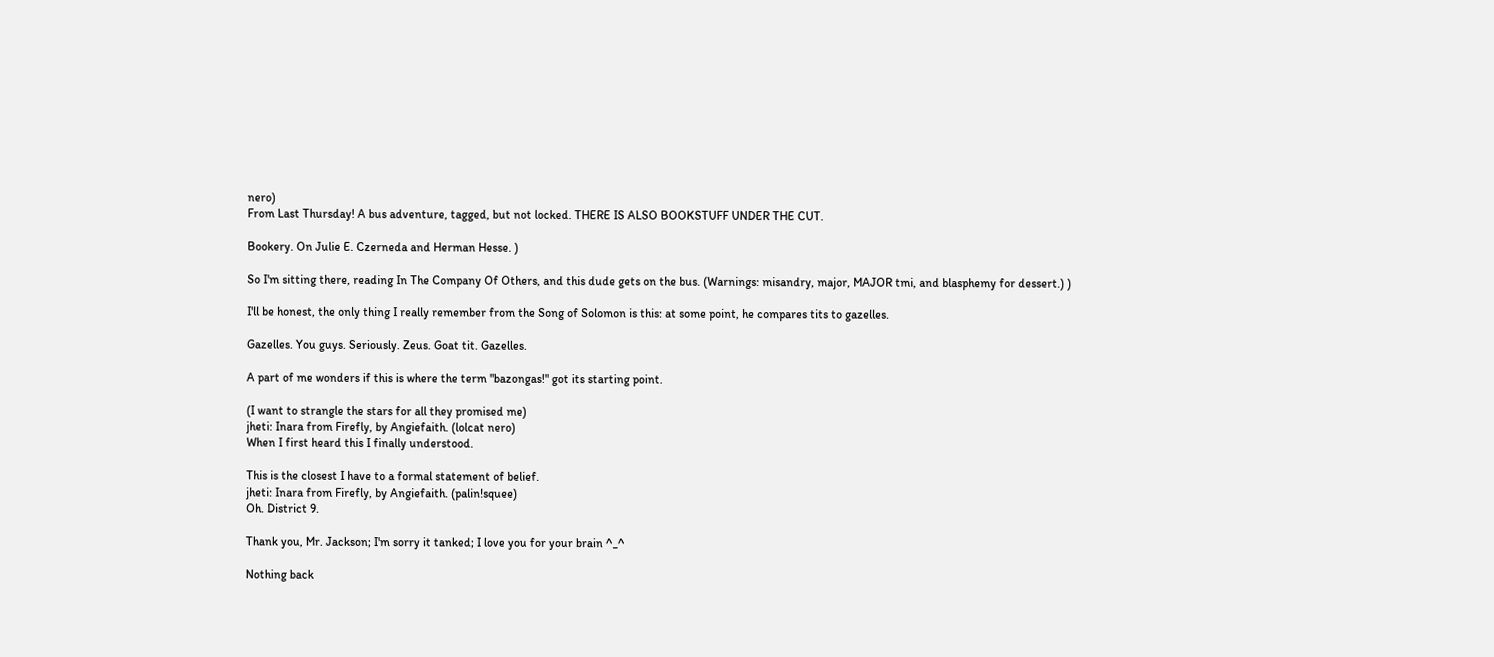nero)
From Last Thursday! A bus adventure, tagged, but not locked. THERE IS ALSO BOOKSTUFF UNDER THE CUT.

Bookery. On Julie E. Czerneda and Herman Hesse. )

So I'm sitting there, reading In The Company Of Others, and this dude gets on the bus. (Warnings: misandry, major, MAJOR tmi, and blasphemy for dessert.) )

I'll be honest, the only thing I really remember from the Song of Solomon is this: at some point, he compares tits to gazelles.

Gazelles. You guys. Seriously. Zeus. Goat tit. Gazelles.

A part of me wonders if this is where the term "bazongas!" got its starting point.

(I want to strangle the stars for all they promised me)
jheti: Inara from Firefly, by Angiefaith. (lolcat nero)
When I first heard this I finally understood.

This is the closest I have to a formal statement of belief.
jheti: Inara from Firefly, by Angiefaith. (palin!squee)
Oh. District 9.

Thank you, Mr. Jackson; I'm sorry it tanked; I love you for your brain ^_^

Nothing back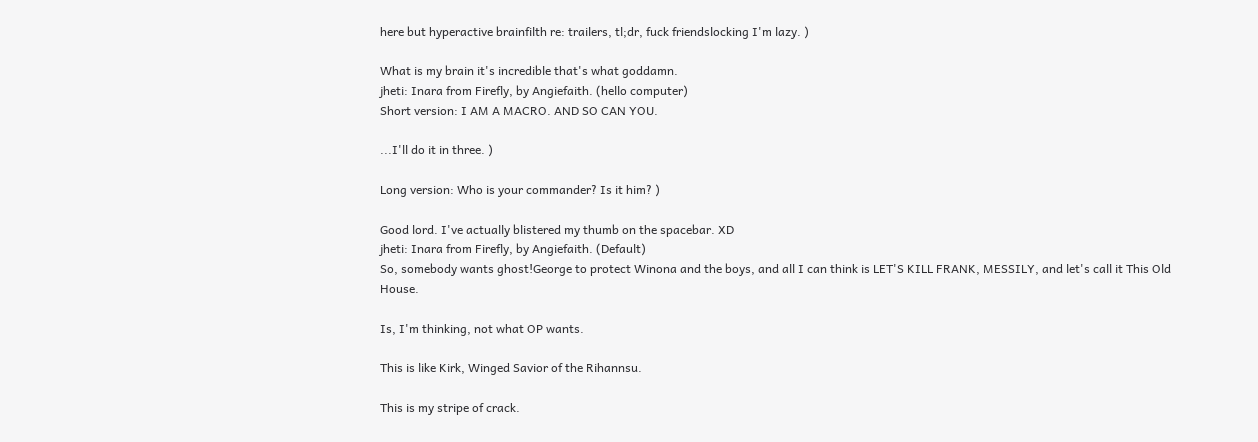here but hyperactive brainfilth re: trailers, tl;dr, fuck friendslocking I'm lazy. )

What is my brain it's incredible that's what goddamn.
jheti: Inara from Firefly, by Angiefaith. (hello computer)
Short version: I AM A MACRO. AND SO CAN YOU.

...I'll do it in three. )

Long version: Who is your commander? Is it him? )

Good lord. I've actually blistered my thumb on the spacebar. XD
jheti: Inara from Firefly, by Angiefaith. (Default)
So, somebody wants ghost!George to protect Winona and the boys, and all I can think is LET'S KILL FRANK, MESSILY, and let's call it This Old House.

Is, I'm thinking, not what OP wants.

This is like Kirk, Winged Savior of the Rihannsu.

This is my stripe of crack.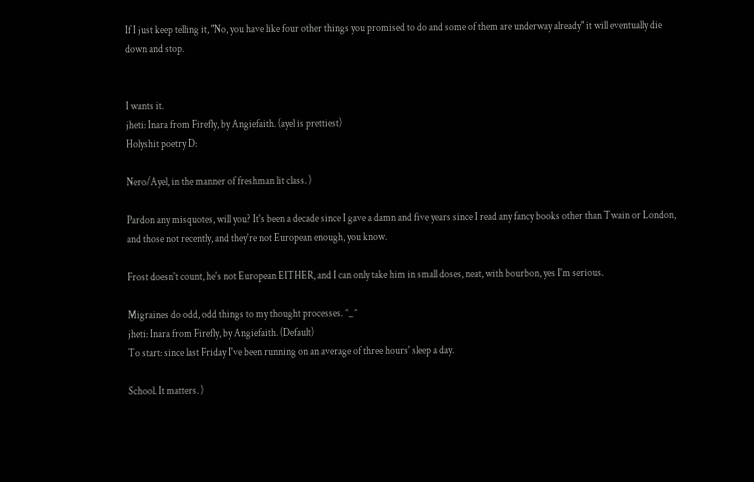If I just keep telling it, "No, you have like four other things you promised to do and some of them are underway already" it will eventually die down and stop.


I wants it.
jheti: Inara from Firefly, by Angiefaith. (ayel is prettiest)
Holyshit poetry D:

Nero/Ayel, in the manner of freshman lit class. )

Pardon any misquotes, will you? It's been a decade since I gave a damn and five years since I read any fancy books other than Twain or London, and those not recently, and they're not European enough, you know.

Frost doesn't count, he's not European EITHER, and I can only take him in small doses, neat, with bourbon, yes I'm serious.

Migraines do odd, odd things to my thought processes. ^_^
jheti: Inara from Firefly, by Angiefaith. (Default)
To start: since last Friday I've been running on an average of three hours' sleep a day.

School. It matters. )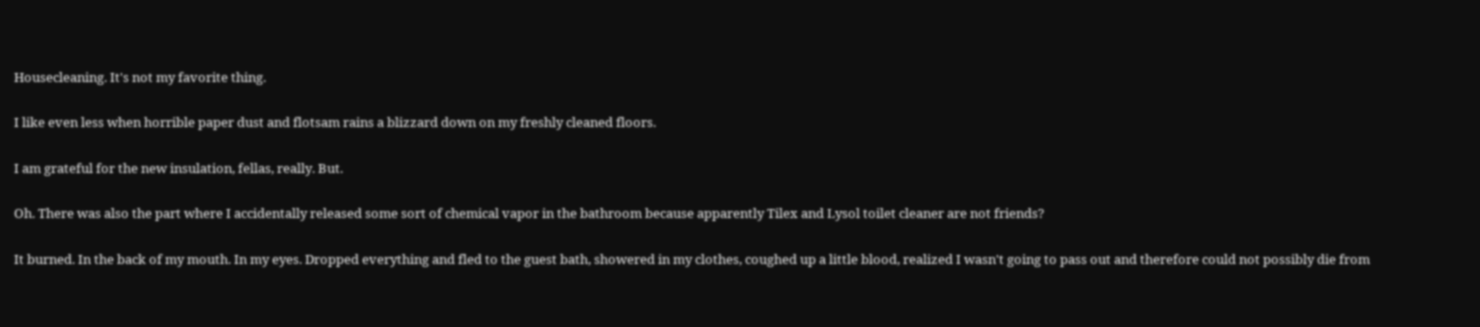Housecleaning. It's not my favorite thing.

I like even less when horrible paper dust and flotsam rains a blizzard down on my freshly cleaned floors.

I am grateful for the new insulation, fellas, really. But.

Oh. There was also the part where I accidentally released some sort of chemical vapor in the bathroom because apparently Tilex and Lysol toilet cleaner are not friends?

It burned. In the back of my mouth. In my eyes. Dropped everything and fled to the guest bath, showered in my clothes, coughed up a little blood, realized I wasn't going to pass out and therefore could not possibly die from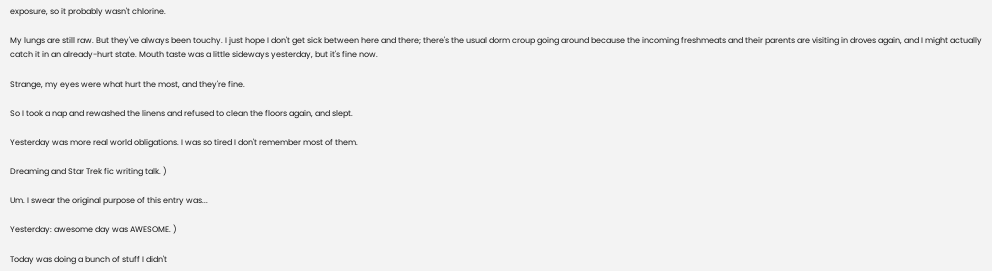exposure, so it probably wasn't chlorine.

My lungs are still raw. But they've always been touchy. I just hope I don't get sick between here and there; there's the usual dorm croup going around because the incoming freshmeats and their parents are visiting in droves again, and I might actually catch it in an already-hurt state. Mouth taste was a little sideways yesterday, but it's fine now.

Strange, my eyes were what hurt the most, and they're fine.

So I took a nap and rewashed the linens and refused to clean the floors again, and slept.

Yesterday was more real world obligations. I was so tired I don't remember most of them.

Dreaming and Star Trek fic writing talk. )

Um. I swear the original purpose of this entry was...

Yesterday: awesome day was AWESOME. )

Today was doing a bunch of stuff I didn't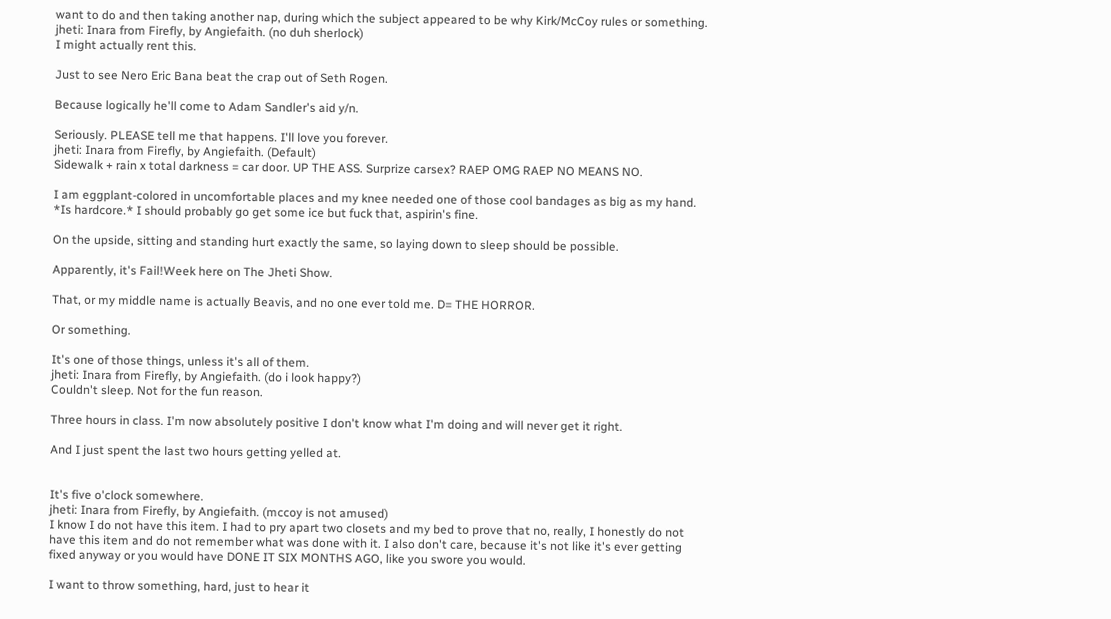want to do and then taking another nap, during which the subject appeared to be why Kirk/McCoy rules or something.
jheti: Inara from Firefly, by Angiefaith. (no duh sherlock)
I might actually rent this.

Just to see Nero Eric Bana beat the crap out of Seth Rogen.

Because logically he'll come to Adam Sandler's aid y/n.

Seriously. PLEASE tell me that happens. I'll love you forever.
jheti: Inara from Firefly, by Angiefaith. (Default)
Sidewalk + rain x total darkness = car door. UP THE ASS. Surprize carsex? RAEP OMG RAEP NO MEANS NO.

I am eggplant-colored in uncomfortable places and my knee needed one of those cool bandages as big as my hand. *Is hardcore.* I should probably go get some ice but fuck that, aspirin's fine.

On the upside, sitting and standing hurt exactly the same, so laying down to sleep should be possible.

Apparently, it's Fail!Week here on The Jheti Show.

That, or my middle name is actually Beavis, and no one ever told me. D= THE HORROR.

Or something.

It's one of those things, unless it's all of them.
jheti: Inara from Firefly, by Angiefaith. (do i look happy?)
Couldn't sleep. Not for the fun reason.

Three hours in class. I'm now absolutely positive I don't know what I'm doing and will never get it right.

And I just spent the last two hours getting yelled at.


It's five o'clock somewhere.
jheti: Inara from Firefly, by Angiefaith. (mccoy is not amused)
I know I do not have this item. I had to pry apart two closets and my bed to prove that no, really, I honestly do not have this item and do not remember what was done with it. I also don't care, because it's not like it's ever getting fixed anyway or you would have DONE IT SIX MONTHS AGO, like you swore you would.

I want to throw something, hard, just to hear it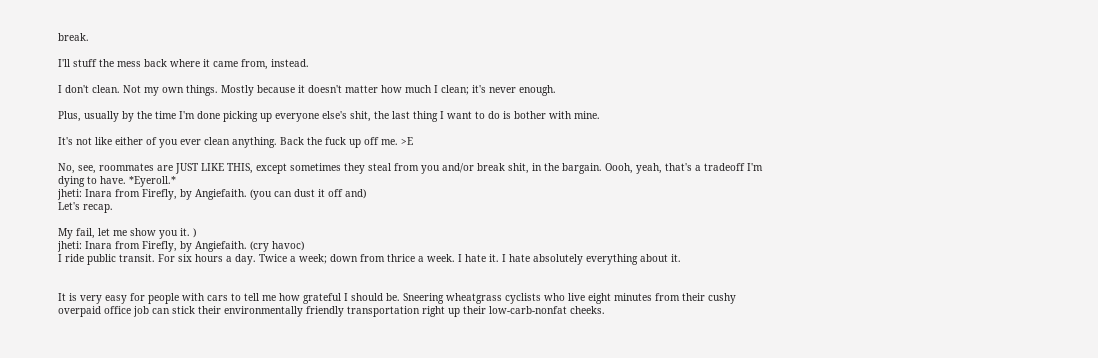break.

I'll stuff the mess back where it came from, instead.

I don't clean. Not my own things. Mostly because it doesn't matter how much I clean; it's never enough.

Plus, usually by the time I'm done picking up everyone else's shit, the last thing I want to do is bother with mine.

It's not like either of you ever clean anything. Back the fuck up off me. >E

No, see, roommates are JUST LIKE THIS, except sometimes they steal from you and/or break shit, in the bargain. Oooh, yeah, that's a tradeoff I'm dying to have. *Eyeroll.*
jheti: Inara from Firefly, by Angiefaith. (you can dust it off and)
Let's recap.

My fail, let me show you it. )
jheti: Inara from Firefly, by Angiefaith. (cry havoc)
I ride public transit. For six hours a day. Twice a week; down from thrice a week. I hate it. I hate absolutely everything about it.


It is very easy for people with cars to tell me how grateful I should be. Sneering wheatgrass cyclists who live eight minutes from their cushy overpaid office job can stick their environmentally friendly transportation right up their low-carb-nonfat cheeks.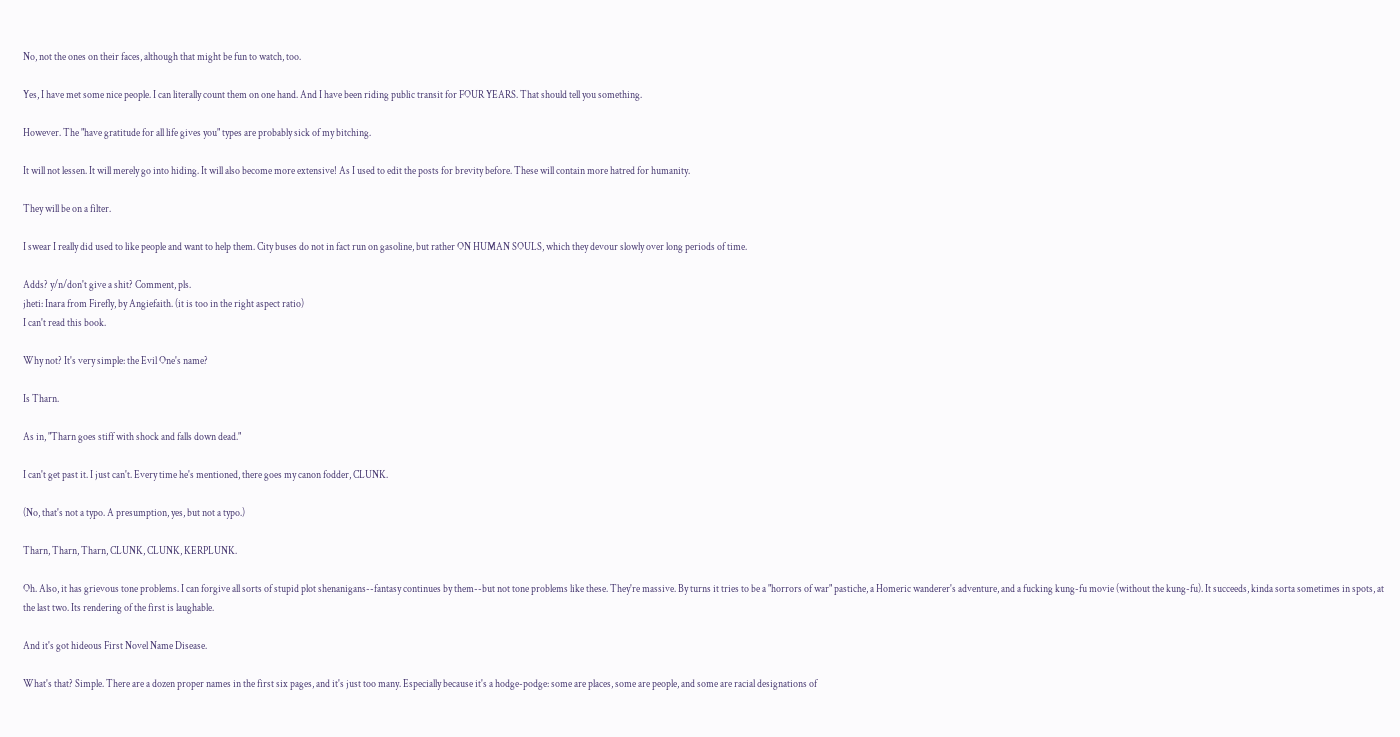No, not the ones on their faces, although that might be fun to watch, too.

Yes, I have met some nice people. I can literally count them on one hand. And I have been riding public transit for FOUR YEARS. That should tell you something.

However. The "have gratitude for all life gives you" types are probably sick of my bitching.

It will not lessen. It will merely go into hiding. It will also become more extensive! As I used to edit the posts for brevity before. These will contain more hatred for humanity.

They will be on a filter.

I swear I really did used to like people and want to help them. City buses do not in fact run on gasoline, but rather ON HUMAN SOULS, which they devour slowly over long periods of time.

Adds? y/n/don't give a shit? Comment, pls.
jheti: Inara from Firefly, by Angiefaith. (it is too in the right aspect ratio)
I can't read this book.

Why not? It's very simple: the Evil One's name?

Is Tharn.

As in, "Tharn goes stiff with shock and falls down dead."

I can't get past it. I just can't. Every time he's mentioned, there goes my canon fodder, CLUNK.

(No, that's not a typo. A presumption, yes, but not a typo.)

Tharn, Tharn, Tharn, CLUNK, CLUNK, KERPLUNK.

Oh. Also, it has grievous tone problems. I can forgive all sorts of stupid plot shenanigans--fantasy continues by them--but not tone problems like these. They're massive. By turns it tries to be a "horrors of war" pastiche, a Homeric wanderer's adventure, and a fucking kung-fu movie (without the kung-fu). It succeeds, kinda sorta sometimes in spots, at the last two. Its rendering of the first is laughable.

And it's got hideous First Novel Name Disease.

What's that? Simple. There are a dozen proper names in the first six pages, and it's just too many. Especially because it's a hodge-podge: some are places, some are people, and some are racial designations of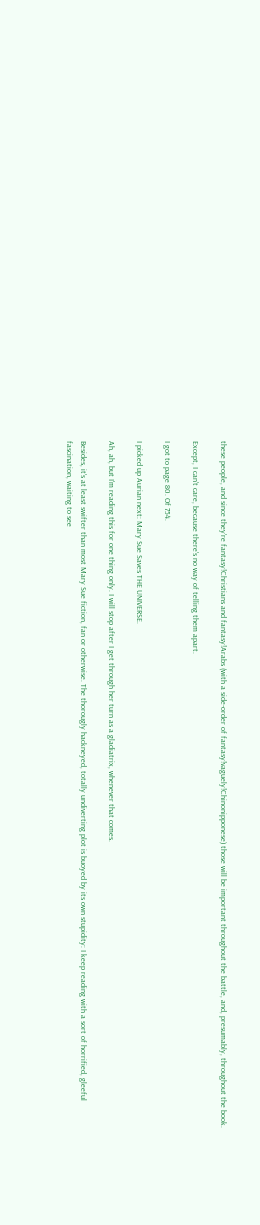these people, and since they're fantasy!Christians and fantasy!Arabs (with a side-order of fantasy!vaguely!Chinonipponese) those will be important throughout the battle, and, presumably, throughout the book.

Except, I can't care, because there's no way of telling them apart.

I got to page 80. Of 754.

I picked up Aurian next: Mary Sue Saves THE UNIVERSE.

Ah, ah, but I'm reading this for one thing only. I will stop after I get through her turn as a gladiatrix, whenever that comes.

Besides, it's at least swifter than most Mary Sue fiction, fan or otherwise. The thorougly hackneyed, totally undiverting plot is buoyed by its own stupidity: I keep reading with a sort of horrified, gleeful fascination, waiting to see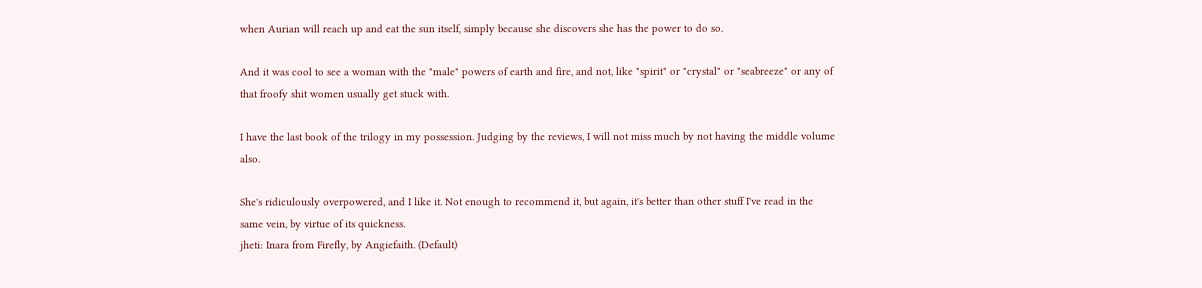when Aurian will reach up and eat the sun itself, simply because she discovers she has the power to do so.

And it was cool to see a woman with the "male" powers of earth and fire, and not, like "spirit" or "crystal" or "seabreeze" or any of that froofy shit women usually get stuck with.

I have the last book of the trilogy in my possession. Judging by the reviews, I will not miss much by not having the middle volume also.

She's ridiculously overpowered, and I like it. Not enough to recommend it, but again, it's better than other stuff I've read in the same vein, by virtue of its quickness.
jheti: Inara from Firefly, by Angiefaith. (Default)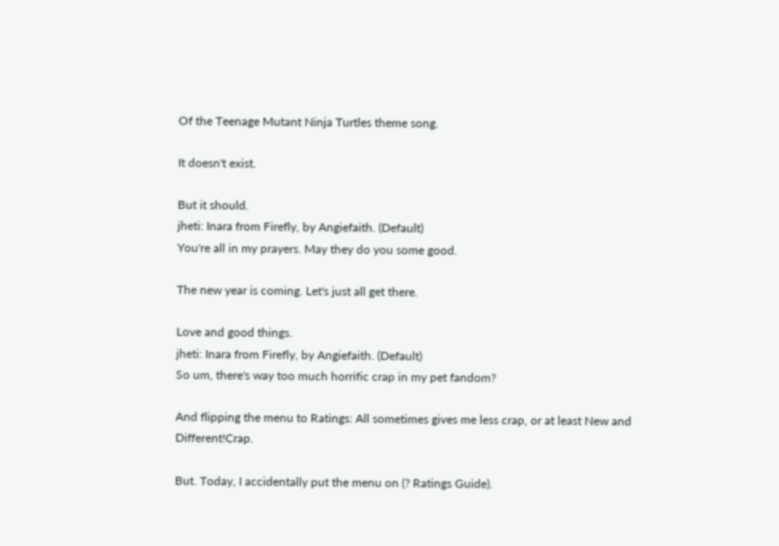Of the Teenage Mutant Ninja Turtles theme song.

It doesn't exist.

But it should.
jheti: Inara from Firefly, by Angiefaith. (Default)
You're all in my prayers. May they do you some good.

The new year is coming. Let's just all get there.

Love and good things.
jheti: Inara from Firefly, by Angiefaith. (Default)
So um, there's way too much horrific crap in my pet fandom?

And flipping the menu to Ratings: All sometimes gives me less crap, or at least New and Different!Crap.

But. Today, I accidentally put the menu on (? Ratings Guide).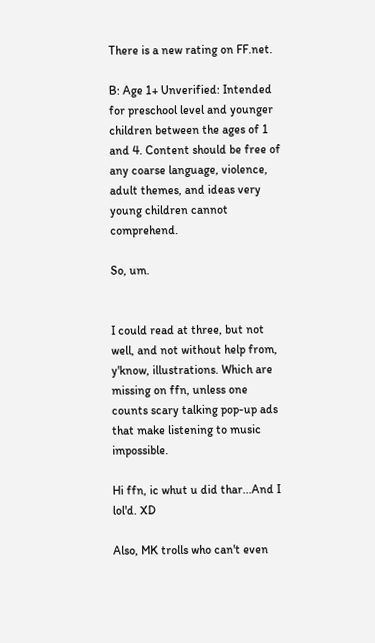There is a new rating on FF.net.

B: Age 1+ Unverified: Intended for preschool level and younger children between the ages of 1 and 4. Content should be free of any coarse language, violence, adult themes, and ideas very young children cannot comprehend.

So, um.


I could read at three, but not well, and not without help from, y'know, illustrations. Which are missing on ffn, unless one counts scary talking pop-up ads that make listening to music impossible.

Hi ffn, ic whut u did thar...And I lol'd. XD

Also, MK trolls who can't even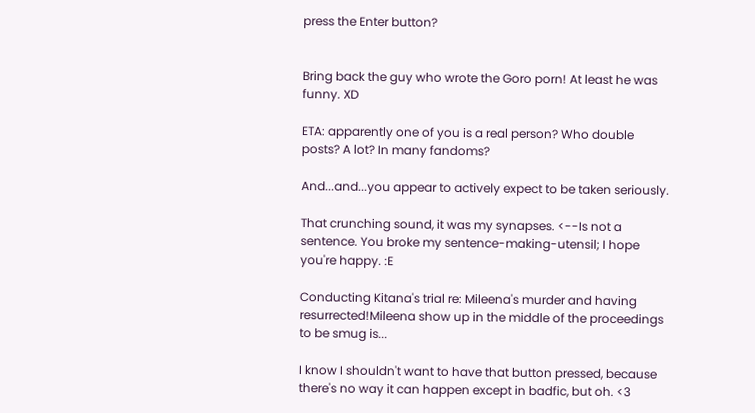press the Enter button?


Bring back the guy who wrote the Goro porn! At least he was funny. XD

ETA: apparently one of you is a real person? Who double posts? A lot? In many fandoms?

And...and...you appear to actively expect to be taken seriously.

That crunching sound, it was my synapses. <--Is not a sentence. You broke my sentence-making-utensil; I hope you're happy. :E

Conducting Kitana's trial re: Mileena's murder and having resurrected!Mileena show up in the middle of the proceedings to be smug is...

I know I shouldn't want to have that button pressed, because there's no way it can happen except in badfic, but oh. <3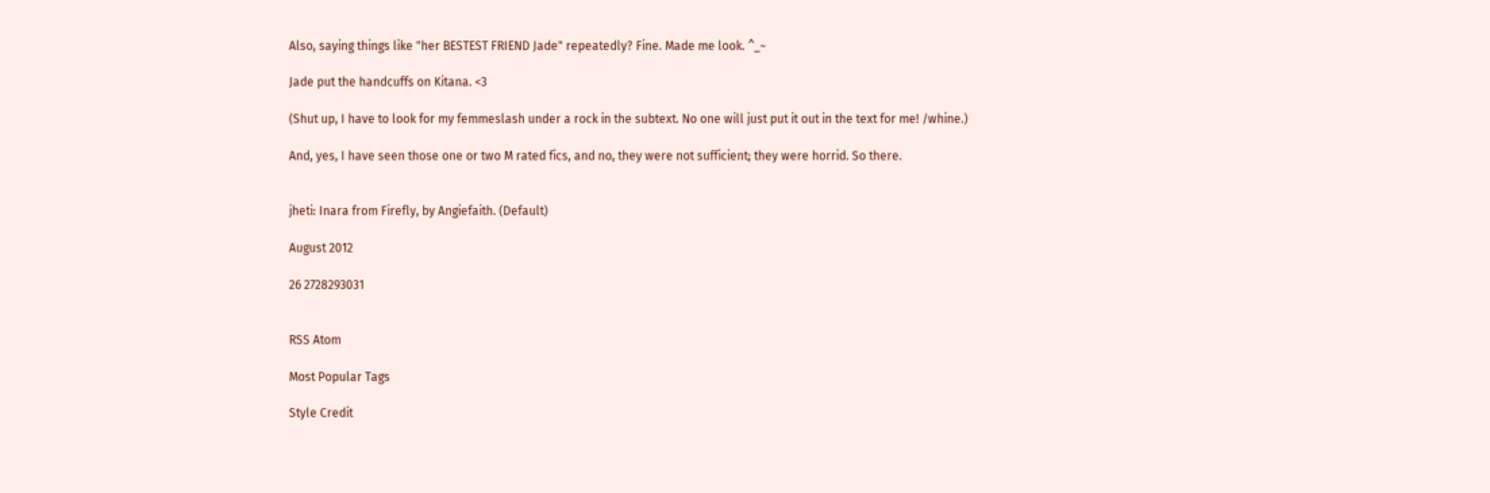Also, saying things like "her BESTEST FRIEND Jade" repeatedly? Fine. Made me look. ^_~

Jade put the handcuffs on Kitana. <3

(Shut up, I have to look for my femmeslash under a rock in the subtext. No one will just put it out in the text for me! /whine.)

And, yes, I have seen those one or two M rated fics, and no, they were not sufficient; they were horrid. So there.


jheti: Inara from Firefly, by Angiefaith. (Default)

August 2012

26 2728293031


RSS Atom

Most Popular Tags

Style Credit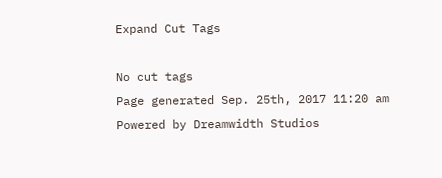Expand Cut Tags

No cut tags
Page generated Sep. 25th, 2017 11:20 am
Powered by Dreamwidth Studios